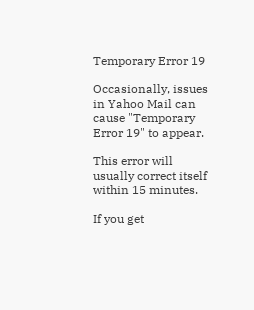Temporary Error 19

Occasionally, issues in Yahoo Mail can cause "Temporary Error 19" to appear.

This error will usually correct itself within 15 minutes.

If you get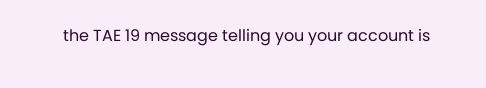the TAE 19 message telling you your account is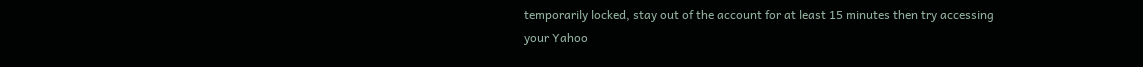temporarily locked, stay out of the account for at least 15 minutes then try accessing your Yahoo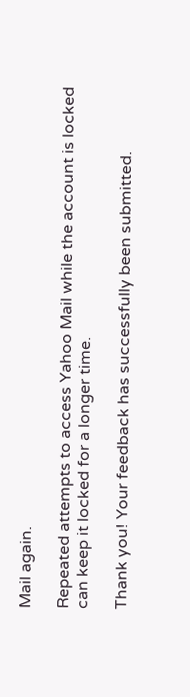Mail again.

Repeated attempts to access Yahoo Mail while the account is locked can keep it locked for a longer time.

Thank you! Your feedback has successfully been submitted.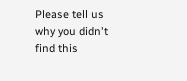Please tell us why you didn't find this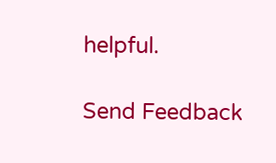helpful.

Send Feedback